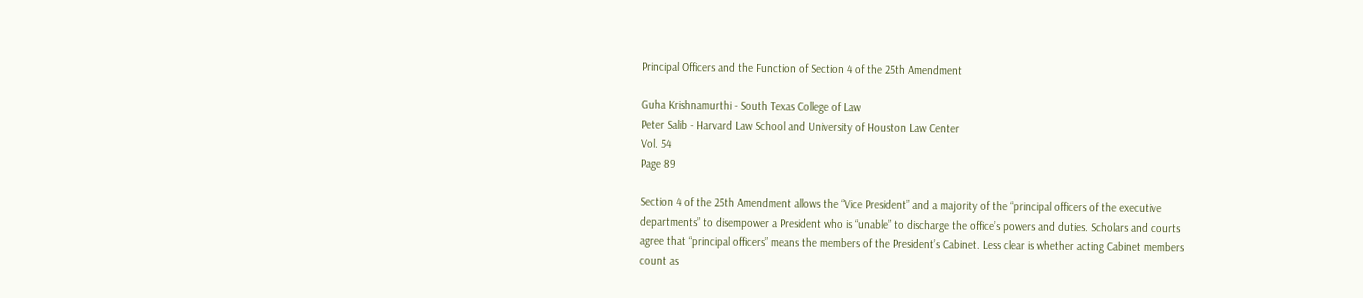Principal Officers and the Function of Section 4 of the 25th Amendment

Guha Krishnamurthi - South Texas College of Law
Peter Salib - Harvard Law School and University of Houston Law Center
Vol. 54
Page 89

Section 4 of the 25th Amendment allows the “Vice President” and a majority of the “principal officers of the executive departments” to disempower a President who is “unable” to discharge the office’s powers and duties. Scholars and courts agree that “principal officers” means the members of the President’s Cabinet. Less clear is whether acting Cabinet members count as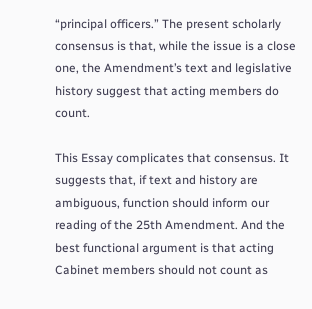“principal officers.” The present scholarly consensus is that, while the issue is a close one, the Amendment’s text and legislative history suggest that acting members do count.

This Essay complicates that consensus. It suggests that, if text and history are ambiguous, function should inform our reading of the 25th Amendment. And the best functional argument is that acting Cabinet members should not count as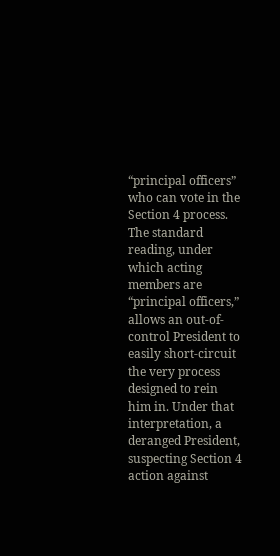“principal officers” who can vote in the Section 4 process. The standard reading, under which acting members are “principal officers,” allows an out-of-control President to easily short-circuit the very process designed to rein him in. Under that interpretation, a deranged President, suspecting Section 4 action against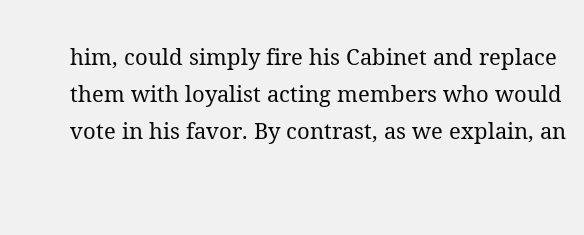him, could simply fire his Cabinet and replace them with loyalist acting members who would vote in his favor. By contrast, as we explain, an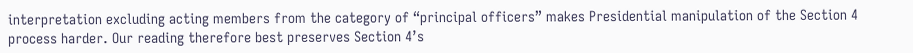interpretation excluding acting members from the category of “principal officers” makes Presidential manipulation of the Section 4 process harder. Our reading therefore best preserves Section 4’s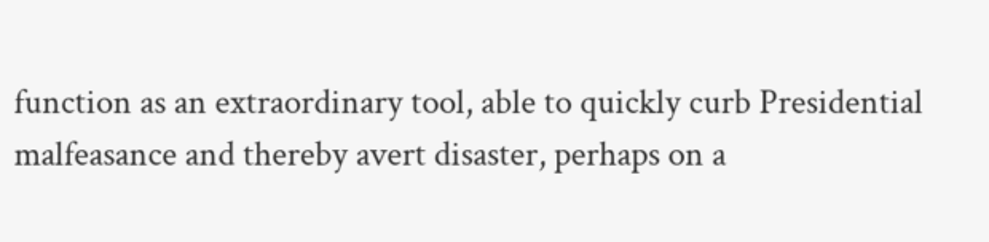function as an extraordinary tool, able to quickly curb Presidential malfeasance and thereby avert disaster, perhaps on a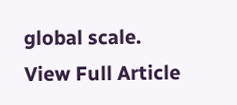global scale.
View Full Article